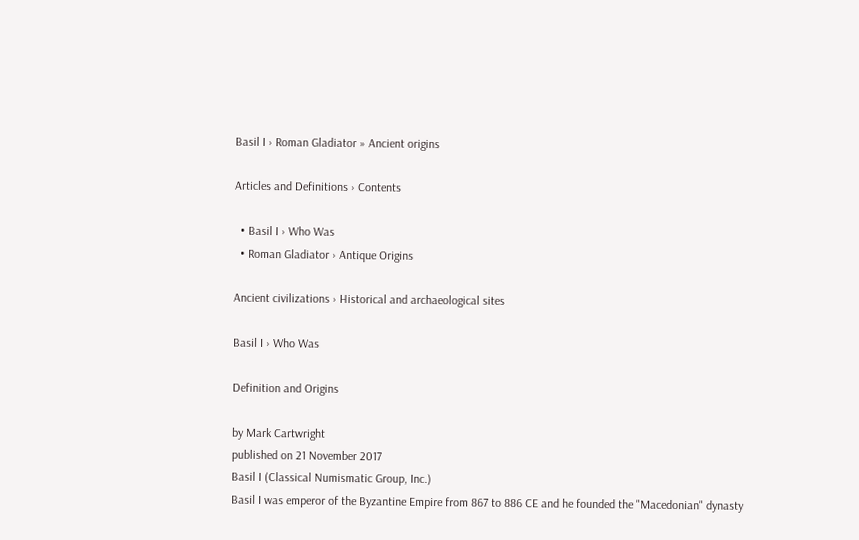Basil I › Roman Gladiator » Ancient origins

Articles and Definitions › Contents

  • Basil I › Who Was
  • Roman Gladiator › Antique Origins

Ancient civilizations › Historical and archaeological sites

Basil I › Who Was

Definition and Origins

by Mark Cartwright
published on 21 November 2017
Basil I (Classical Numismatic Group, Inc.)
Basil I was emperor of the Byzantine Empire from 867 to 886 CE and he founded the "Macedonian" dynasty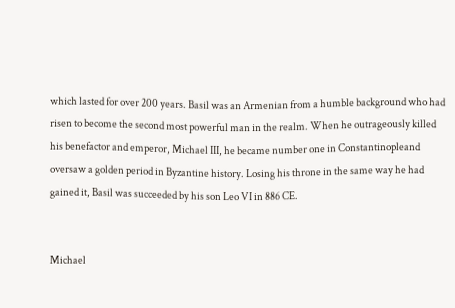which lasted for over 200 years. Basil was an Armenian from a humble background who had risen to become the second most powerful man in the realm. When he outrageously killed his benefactor and emperor, Michael III, he became number one in Constantinopleand oversaw a golden period in Byzantine history. Losing his throne in the same way he had gained it, Basil was succeeded by his son Leo VI in 886 CE.


Michael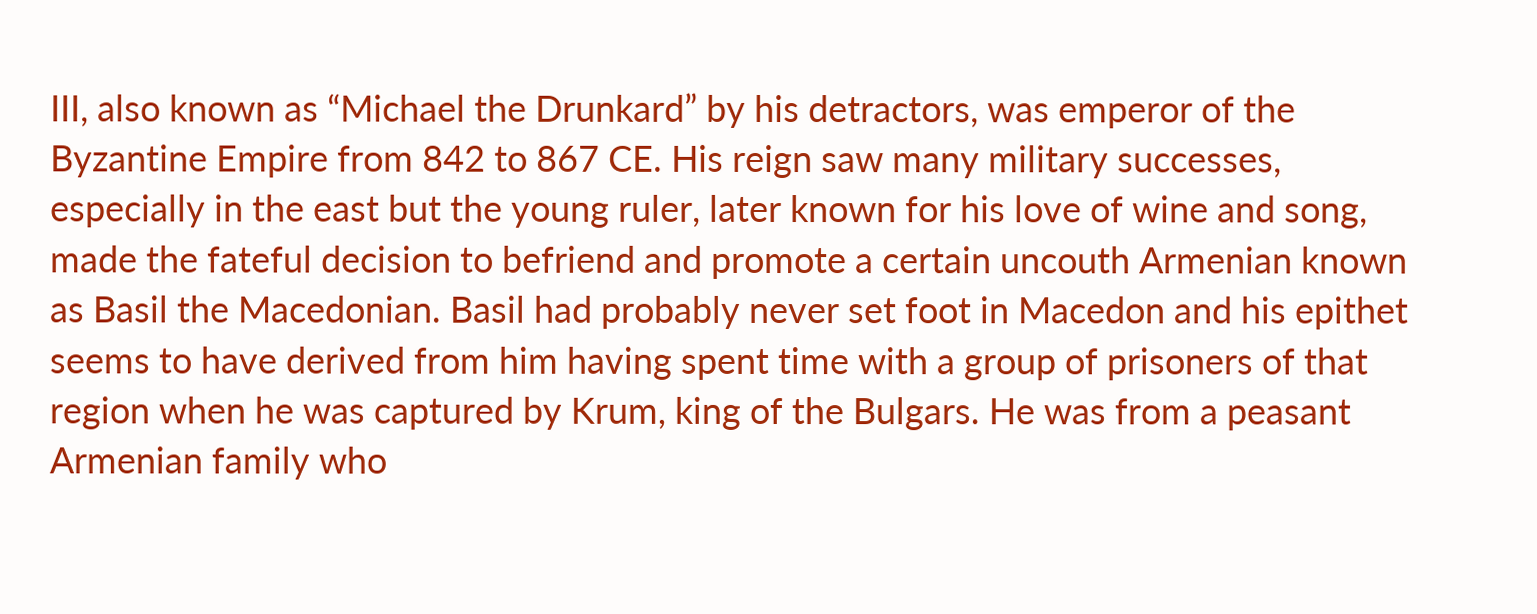III, also known as “Michael the Drunkard” by his detractors, was emperor of the Byzantine Empire from 842 to 867 CE. His reign saw many military successes, especially in the east but the young ruler, later known for his love of wine and song, made the fateful decision to befriend and promote a certain uncouth Armenian known as Basil the Macedonian. Basil had probably never set foot in Macedon and his epithet seems to have derived from him having spent time with a group of prisoners of that region when he was captured by Krum, king of the Bulgars. He was from a peasant Armenian family who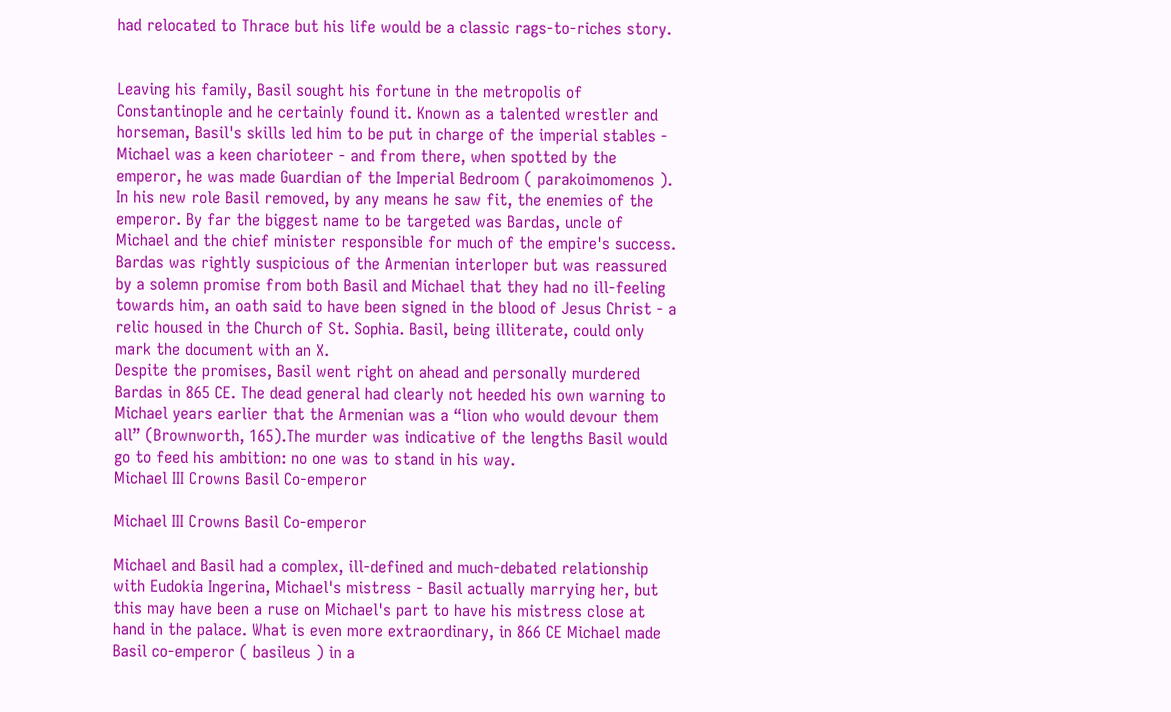had relocated to Thrace but his life would be a classic rags-to-riches story.


Leaving his family, Basil sought his fortune in the metropolis of Constantinople and he certainly found it. Known as a talented wrestler and horseman, Basil's skills led him to be put in charge of the imperial stables - Michael was a keen charioteer - and from there, when spotted by the emperor, he was made Guardian of the Imperial Bedroom ( parakoimomenos ). In his new role Basil removed, by any means he saw fit, the enemies of the emperor. By far the biggest name to be targeted was Bardas, uncle of Michael and the chief minister responsible for much of the empire's success. Bardas was rightly suspicious of the Armenian interloper but was reassured by a solemn promise from both Basil and Michael that they had no ill-feeling towards him, an oath said to have been signed in the blood of Jesus Christ - a relic housed in the Church of St. Sophia. Basil, being illiterate, could only mark the document with an X.
Despite the promises, Basil went right on ahead and personally murdered Bardas in 865 CE. The dead general had clearly not heeded his own warning to Michael years earlier that the Armenian was a “lion who would devour them all” (Brownworth, 165).The murder was indicative of the lengths Basil would go to feed his ambition: no one was to stand in his way.
Michael III Crowns Basil Co-emperor

Michael III Crowns Basil Co-emperor

Michael and Basil had a complex, ill-defined and much-debated relationship with Eudokia Ingerina, Michael's mistress - Basil actually marrying her, but this may have been a ruse on Michael's part to have his mistress close at hand in the palace. What is even more extraordinary, in 866 CE Michael made Basil co-emperor ( basileus ) in a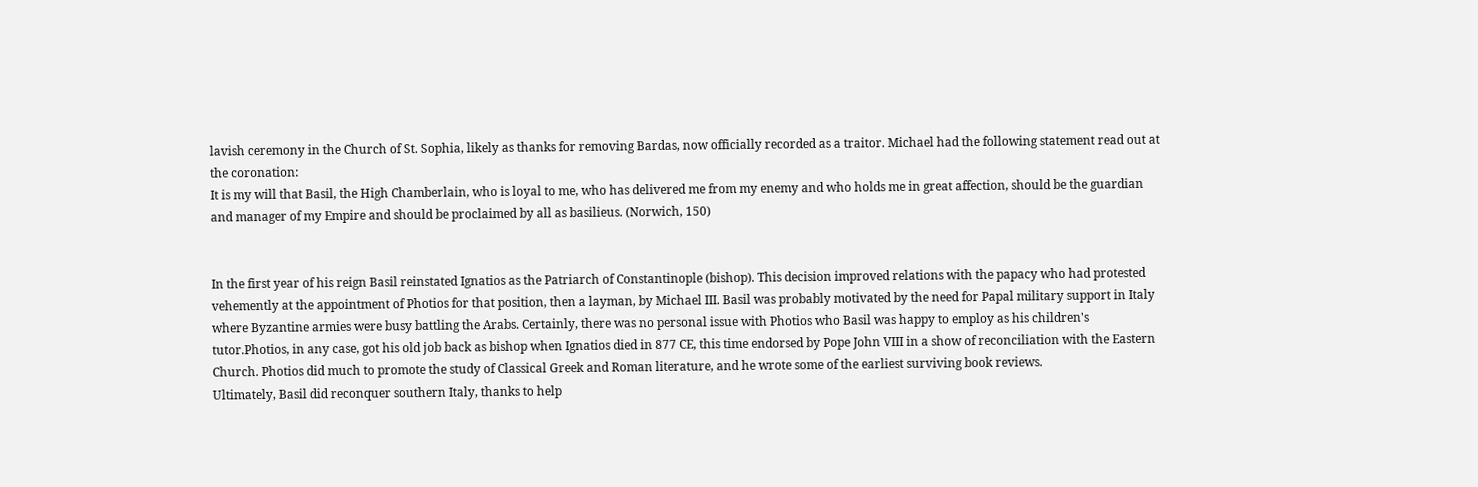lavish ceremony in the Church of St. Sophia, likely as thanks for removing Bardas, now officially recorded as a traitor. Michael had the following statement read out at the coronation:
It is my will that Basil, the High Chamberlain, who is loyal to me, who has delivered me from my enemy and who holds me in great affection, should be the guardian and manager of my Empire and should be proclaimed by all as basilieus. (Norwich, 150)


In the first year of his reign Basil reinstated Ignatios as the Patriarch of Constantinople (bishop). This decision improved relations with the papacy who had protested vehemently at the appointment of Photios for that position, then a layman, by Michael III. Basil was probably motivated by the need for Papal military support in Italy where Byzantine armies were busy battling the Arabs. Certainly, there was no personal issue with Photios who Basil was happy to employ as his children's tutor.Photios, in any case, got his old job back as bishop when Ignatios died in 877 CE, this time endorsed by Pope John VIII in a show of reconciliation with the Eastern Church. Photios did much to promote the study of Classical Greek and Roman literature, and he wrote some of the earliest surviving book reviews.
Ultimately, Basil did reconquer southern Italy, thanks to help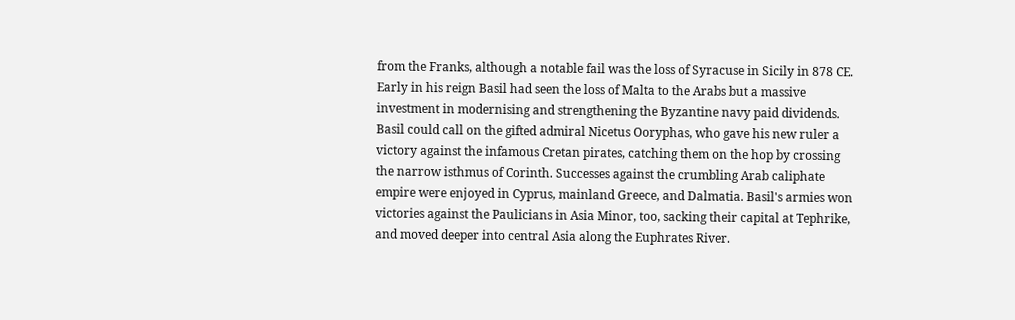from the Franks, although a notable fail was the loss of Syracuse in Sicily in 878 CE. Early in his reign Basil had seen the loss of Malta to the Arabs but a massive investment in modernising and strengthening the Byzantine navy paid dividends. Basil could call on the gifted admiral Nicetus Ooryphas, who gave his new ruler a victory against the infamous Cretan pirates, catching them on the hop by crossing the narrow isthmus of Corinth. Successes against the crumbling Arab caliphate empire were enjoyed in Cyprus, mainland Greece, and Dalmatia. Basil's armies won victories against the Paulicians in Asia Minor, too, sacking their capital at Tephrike, and moved deeper into central Asia along the Euphrates River.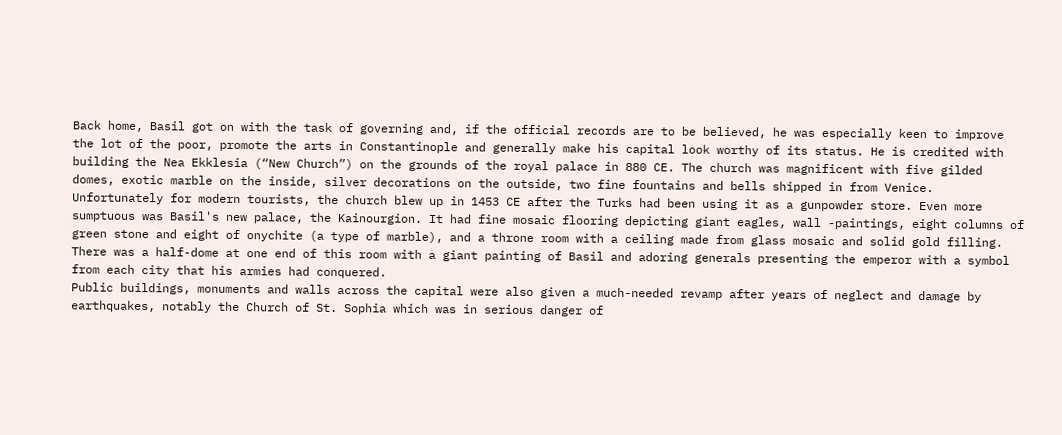Back home, Basil got on with the task of governing and, if the official records are to be believed, he was especially keen to improve the lot of the poor, promote the arts in Constantinople and generally make his capital look worthy of its status. He is credited with building the Nea Ekklesia (“New Church”) on the grounds of the royal palace in 880 CE. The church was magnificent with five gilded domes, exotic marble on the inside, silver decorations on the outside, two fine fountains and bells shipped in from Venice. Unfortunately for modern tourists, the church blew up in 1453 CE after the Turks had been using it as a gunpowder store. Even more sumptuous was Basil's new palace, the Kainourgion. It had fine mosaic flooring depicting giant eagles, wall -paintings, eight columns of green stone and eight of onychite (a type of marble), and a throne room with a ceiling made from glass mosaic and solid gold filling. There was a half-dome at one end of this room with a giant painting of Basil and adoring generals presenting the emperor with a symbol from each city that his armies had conquered.
Public buildings, monuments and walls across the capital were also given a much-needed revamp after years of neglect and damage by earthquakes, notably the Church of St. Sophia which was in serious danger of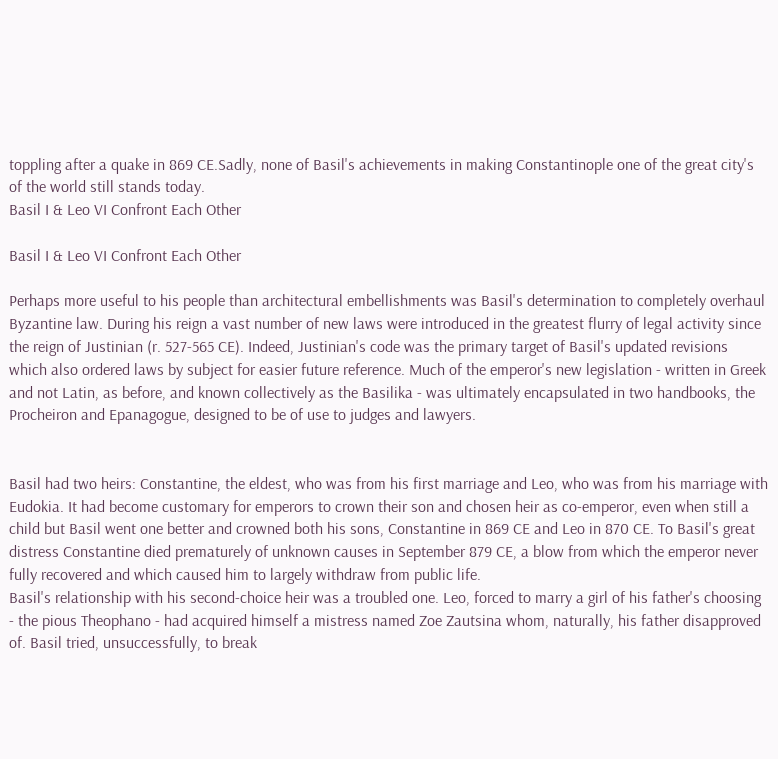toppling after a quake in 869 CE.Sadly, none of Basil's achievements in making Constantinople one of the great city's of the world still stands today.
Basil I & Leo VI Confront Each Other

Basil I & Leo VI Confront Each Other

Perhaps more useful to his people than architectural embellishments was Basil's determination to completely overhaul Byzantine law. During his reign a vast number of new laws were introduced in the greatest flurry of legal activity since the reign of Justinian (r. 527-565 CE). Indeed, Justinian's code was the primary target of Basil's updated revisions which also ordered laws by subject for easier future reference. Much of the emperor's new legislation - written in Greek and not Latin, as before, and known collectively as the Basilika - was ultimately encapsulated in two handbooks, the Procheiron and Epanagogue, designed to be of use to judges and lawyers.


Basil had two heirs: Constantine, the eldest, who was from his first marriage and Leo, who was from his marriage with Eudokia. It had become customary for emperors to crown their son and chosen heir as co-emperor, even when still a child but Basil went one better and crowned both his sons, Constantine in 869 CE and Leo in 870 CE. To Basil's great distress Constantine died prematurely of unknown causes in September 879 CE, a blow from which the emperor never fully recovered and which caused him to largely withdraw from public life.
Basil's relationship with his second-choice heir was a troubled one. Leo, forced to marry a girl of his father's choosing - the pious Theophano - had acquired himself a mistress named Zoe Zautsina whom, naturally, his father disapproved of. Basil tried, unsuccessfully, to break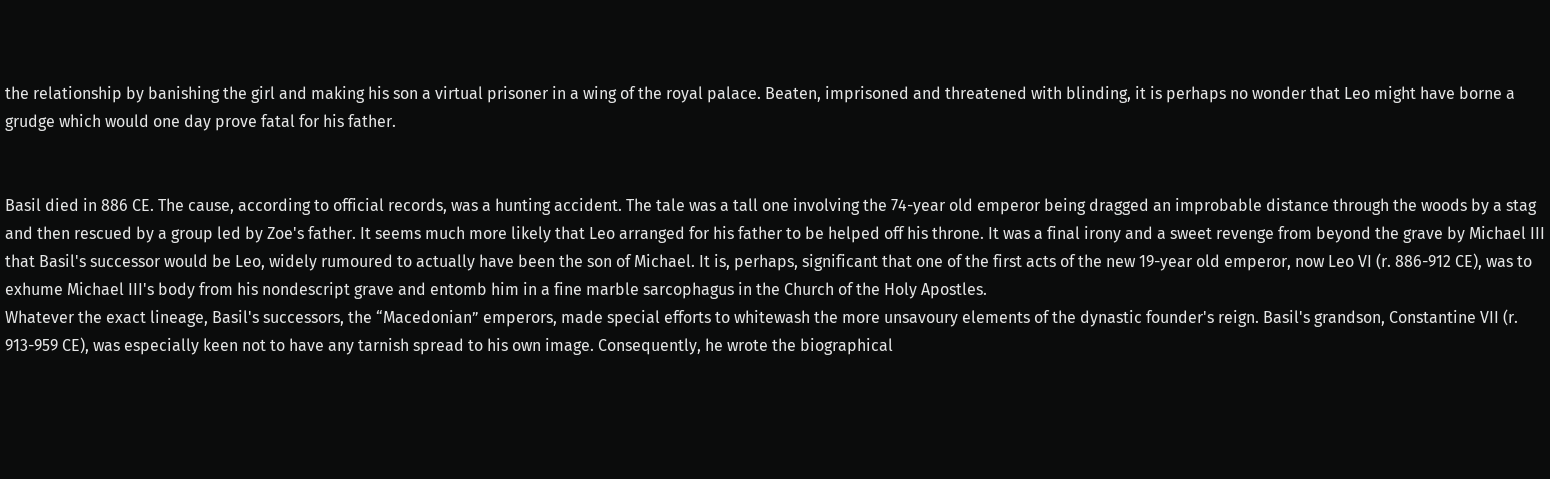the relationship by banishing the girl and making his son a virtual prisoner in a wing of the royal palace. Beaten, imprisoned and threatened with blinding, it is perhaps no wonder that Leo might have borne a grudge which would one day prove fatal for his father.


Basil died in 886 CE. The cause, according to official records, was a hunting accident. The tale was a tall one involving the 74-year old emperor being dragged an improbable distance through the woods by a stag and then rescued by a group led by Zoe's father. It seems much more likely that Leo arranged for his father to be helped off his throne. It was a final irony and a sweet revenge from beyond the grave by Michael III that Basil's successor would be Leo, widely rumoured to actually have been the son of Michael. It is, perhaps, significant that one of the first acts of the new 19-year old emperor, now Leo VI (r. 886-912 CE), was to exhume Michael III's body from his nondescript grave and entomb him in a fine marble sarcophagus in the Church of the Holy Apostles.
Whatever the exact lineage, Basil's successors, the “Macedonian” emperors, made special efforts to whitewash the more unsavoury elements of the dynastic founder's reign. Basil's grandson, Constantine VII (r. 913-959 CE), was especially keen not to have any tarnish spread to his own image. Consequently, he wrote the biographical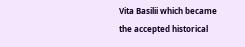Vita Basilii which became the accepted historical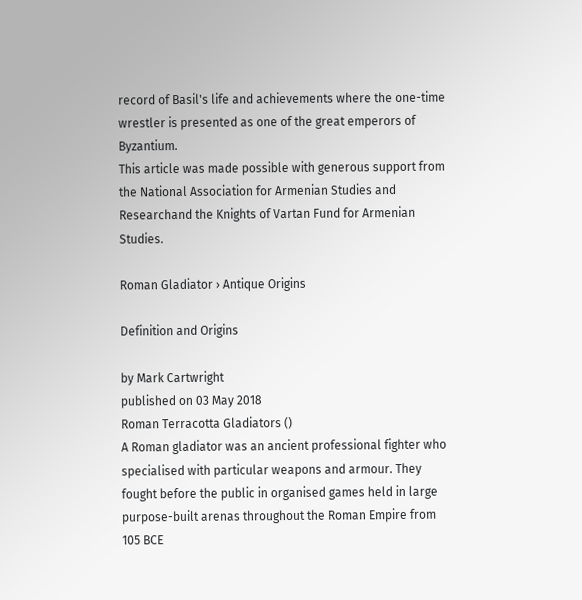record of Basil's life and achievements where the one-time wrestler is presented as one of the great emperors of Byzantium.
This article was made possible with generous support from the National Association for Armenian Studies and Researchand the Knights of Vartan Fund for Armenian Studies.

Roman Gladiator › Antique Origins

Definition and Origins

by Mark Cartwright
published on 03 May 2018
Roman Terracotta Gladiators ()
A Roman gladiator was an ancient professional fighter who specialised with particular weapons and armour. They fought before the public in organised games held in large purpose-built arenas throughout the Roman Empire from 105 BCE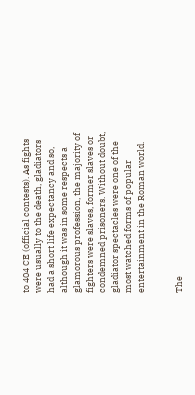to 404 CE (official contests). As fights were usually to the death, gladiators had a short life expectancy and so, although it was in some respects a glamorous profession, the majority of fighters were slaves, former slaves or condemned prisoners. Without doubt, gladiator spectacles were one of the most watched forms of popular entertainment in the Roman world.


The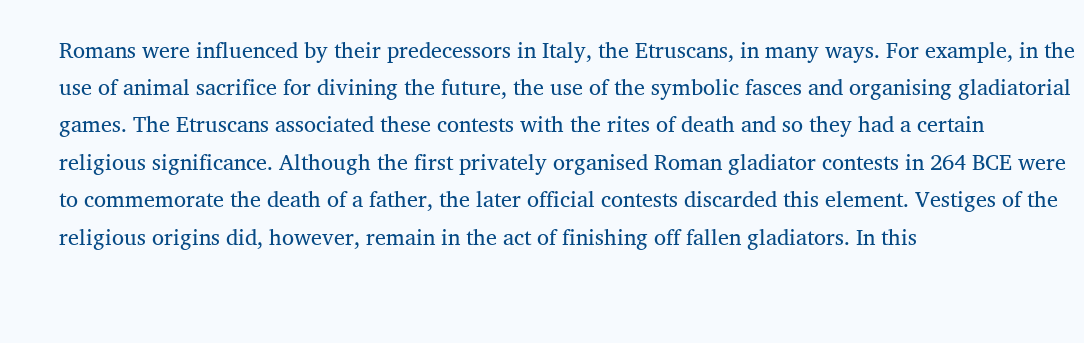Romans were influenced by their predecessors in Italy, the Etruscans, in many ways. For example, in the use of animal sacrifice for divining the future, the use of the symbolic fasces and organising gladiatorial games. The Etruscans associated these contests with the rites of death and so they had a certain religious significance. Although the first privately organised Roman gladiator contests in 264 BCE were to commemorate the death of a father, the later official contests discarded this element. Vestiges of the religious origins did, however, remain in the act of finishing off fallen gladiators. In this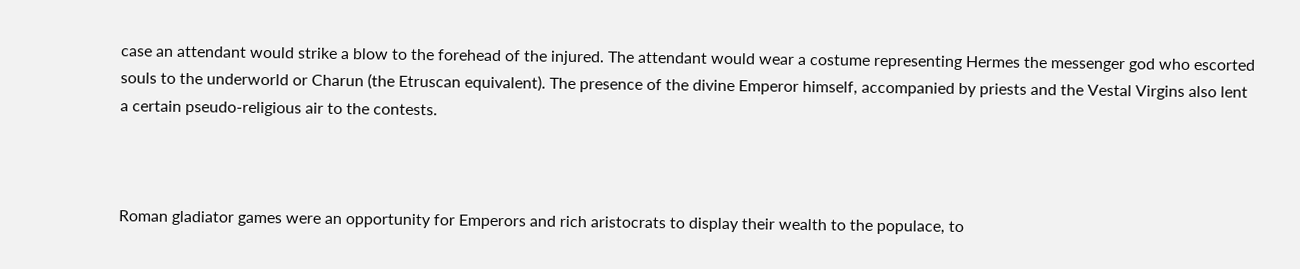case an attendant would strike a blow to the forehead of the injured. The attendant would wear a costume representing Hermes the messenger god who escorted souls to the underworld or Charun (the Etruscan equivalent). The presence of the divine Emperor himself, accompanied by priests and the Vestal Virgins also lent a certain pseudo-religious air to the contests.



Roman gladiator games were an opportunity for Emperors and rich aristocrats to display their wealth to the populace, to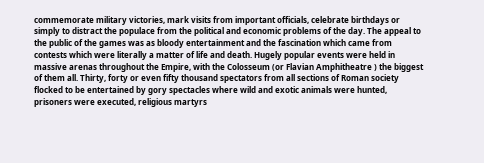commemorate military victories, mark visits from important officials, celebrate birthdays or simply to distract the populace from the political and economic problems of the day. The appeal to the public of the games was as bloody entertainment and the fascination which came from contests which were literally a matter of life and death. Hugely popular events were held in massive arenas throughout the Empire, with the Colosseum (or Flavian Amphitheatre ) the biggest of them all. Thirty, forty or even fifty thousand spectators from all sections of Roman society flocked to be entertained by gory spectacles where wild and exotic animals were hunted, prisoners were executed, religious martyrs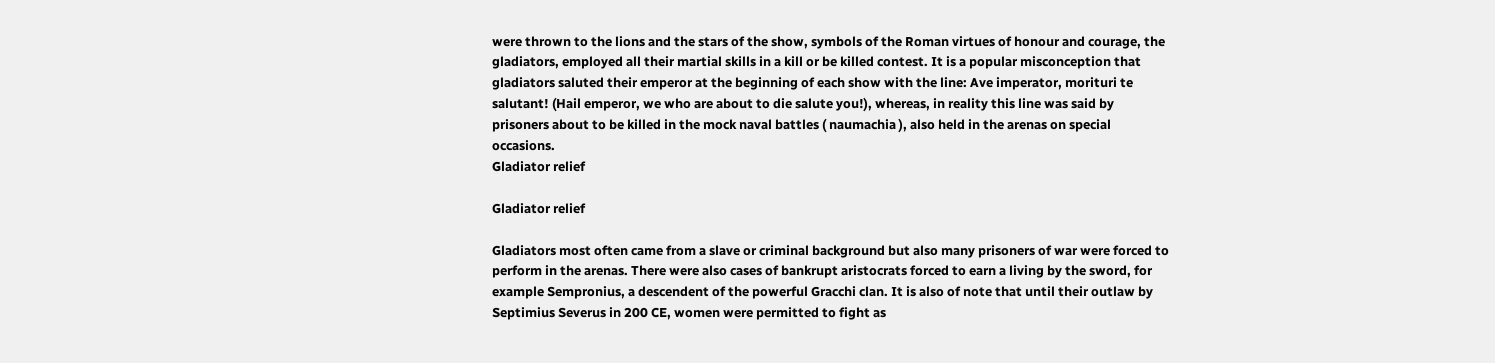were thrown to the lions and the stars of the show, symbols of the Roman virtues of honour and courage, the gladiators, employed all their martial skills in a kill or be killed contest. It is a popular misconception that gladiators saluted their emperor at the beginning of each show with the line: Ave imperator, morituri te salutant! (Hail emperor, we who are about to die salute you!), whereas, in reality this line was said by prisoners about to be killed in the mock naval battles ( naumachia ), also held in the arenas on special occasions.
Gladiator relief

Gladiator relief

Gladiators most often came from a slave or criminal background but also many prisoners of war were forced to perform in the arenas. There were also cases of bankrupt aristocrats forced to earn a living by the sword, for example Sempronius, a descendent of the powerful Gracchi clan. It is also of note that until their outlaw by Septimius Severus in 200 CE, women were permitted to fight as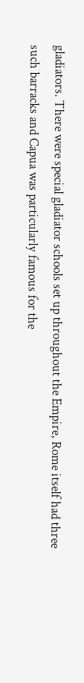gladiators. There were special gladiator schools set up throughout the Empire, Rome itself had three such barracks and Capua was particularly famous for the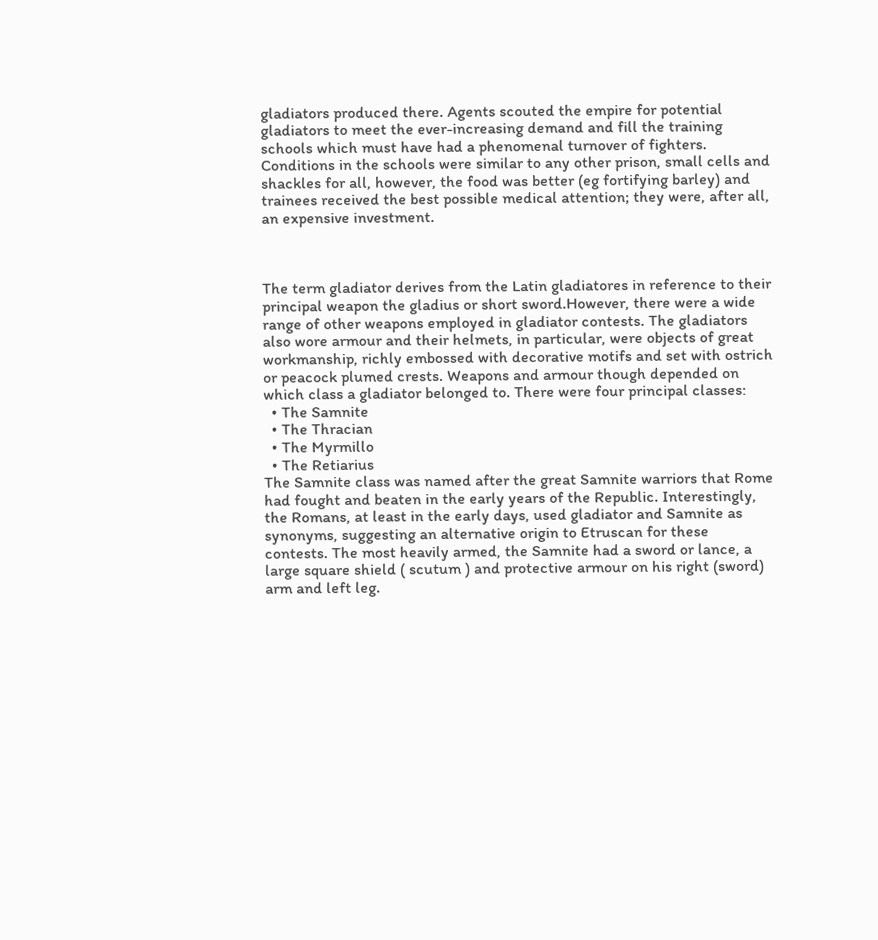gladiators produced there. Agents scouted the empire for potential gladiators to meet the ever-increasing demand and fill the training schools which must have had a phenomenal turnover of fighters. Conditions in the schools were similar to any other prison, small cells and shackles for all, however, the food was better (eg fortifying barley) and trainees received the best possible medical attention; they were, after all, an expensive investment.



The term gladiator derives from the Latin gladiatores in reference to their principal weapon the gladius or short sword.However, there were a wide range of other weapons employed in gladiator contests. The gladiators also wore armour and their helmets, in particular, were objects of great workmanship, richly embossed with decorative motifs and set with ostrich or peacock plumed crests. Weapons and armour though depended on which class a gladiator belonged to. There were four principal classes:
  • The Samnite
  • The Thracian
  • The Myrmillo
  • The Retiarius
The Samnite class was named after the great Samnite warriors that Rome had fought and beaten in the early years of the Republic. Interestingly, the Romans, at least in the early days, used gladiator and Samnite as synonyms, suggesting an alternative origin to Etruscan for these contests. The most heavily armed, the Samnite had a sword or lance, a large square shield ( scutum ) and protective armour on his right (sword) arm and left leg.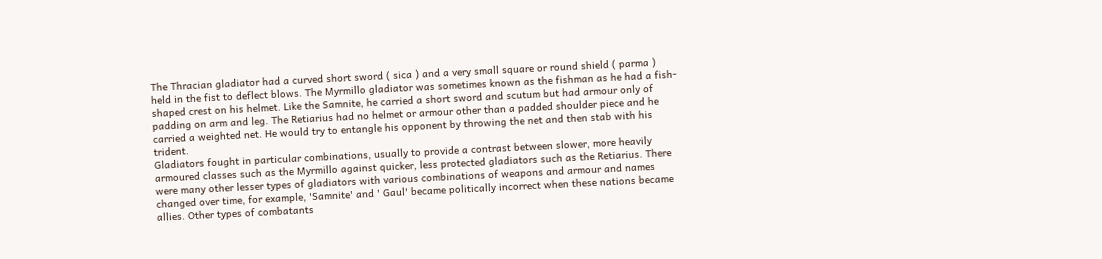The Thracian gladiator had a curved short sword ( sica ) and a very small square or round shield ( parma ) held in the fist to deflect blows. The Myrmillo gladiator was sometimes known as the fishman as he had a fish-shaped crest on his helmet. Like the Samnite, he carried a short sword and scutum but had armour only of padding on arm and leg. The Retiarius had no helmet or armour other than a padded shoulder piece and he carried a weighted net. He would try to entangle his opponent by throwing the net and then stab with his trident.
Gladiators fought in particular combinations, usually to provide a contrast between slower, more heavily armoured classes such as the Myrmillo against quicker, less protected gladiators such as the Retiarius. There were many other lesser types of gladiators with various combinations of weapons and armour and names changed over time, for example, 'Samnite' and ' Gaul' became politically incorrect when these nations became allies. Other types of combatants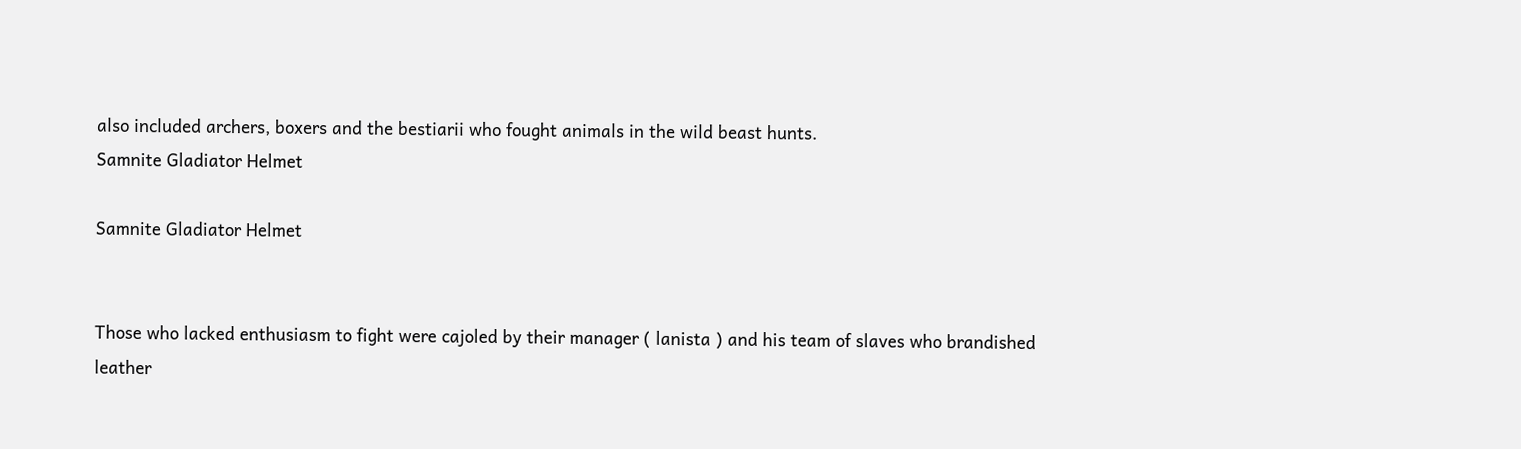also included archers, boxers and the bestiarii who fought animals in the wild beast hunts.
Samnite Gladiator Helmet

Samnite Gladiator Helmet


Those who lacked enthusiasm to fight were cajoled by their manager ( lanista ) and his team of slaves who brandished leather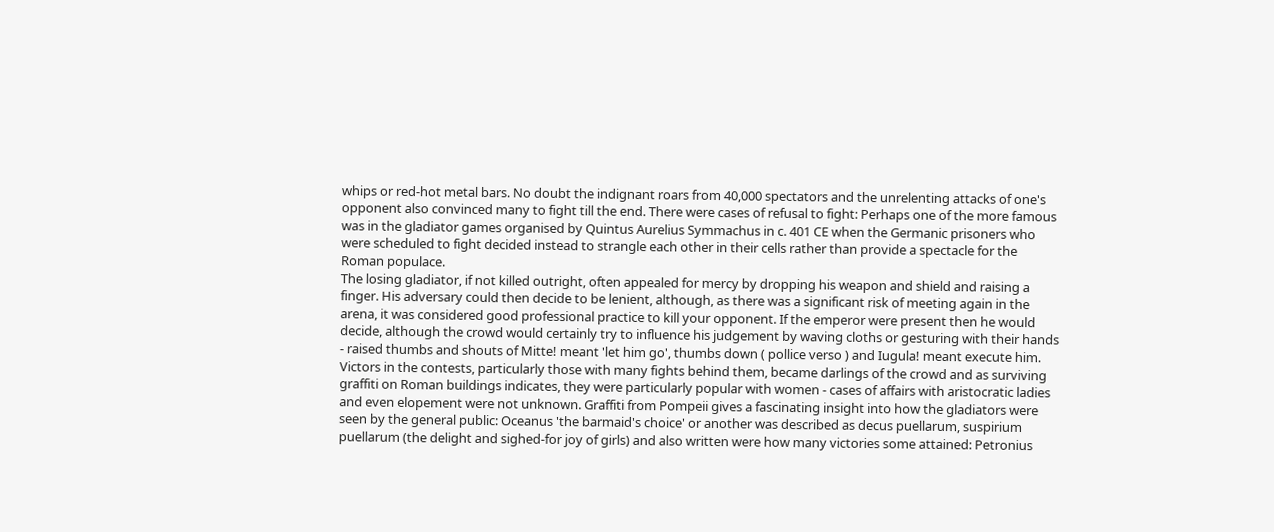whips or red-hot metal bars. No doubt the indignant roars from 40,000 spectators and the unrelenting attacks of one's opponent also convinced many to fight till the end. There were cases of refusal to fight: Perhaps one of the more famous was in the gladiator games organised by Quintus Aurelius Symmachus in c. 401 CE when the Germanic prisoners who were scheduled to fight decided instead to strangle each other in their cells rather than provide a spectacle for the Roman populace.
The losing gladiator, if not killed outright, often appealed for mercy by dropping his weapon and shield and raising a finger. His adversary could then decide to be lenient, although, as there was a significant risk of meeting again in the arena, it was considered good professional practice to kill your opponent. If the emperor were present then he would decide, although the crowd would certainly try to influence his judgement by waving cloths or gesturing with their hands - raised thumbs and shouts of Mitte! meant 'let him go', thumbs down ( pollice verso ) and Iugula! meant execute him.
Victors in the contests, particularly those with many fights behind them, became darlings of the crowd and as surviving graffiti on Roman buildings indicates, they were particularly popular with women - cases of affairs with aristocratic ladies and even elopement were not unknown. Graffiti from Pompeii gives a fascinating insight into how the gladiators were seen by the general public: Oceanus 'the barmaid's choice' or another was described as decus puellarum, suspirium puellarum (the delight and sighed-for joy of girls) and also written were how many victories some attained: Petronius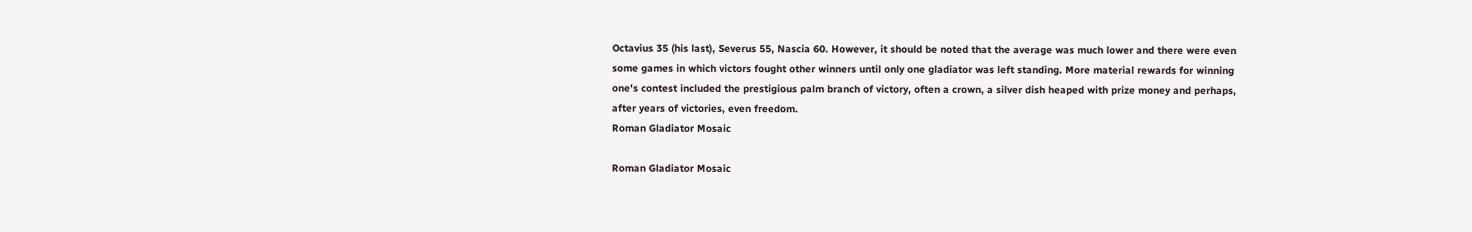Octavius 35 (his last), Severus 55, Nascia 60. However, it should be noted that the average was much lower and there were even some games in which victors fought other winners until only one gladiator was left standing. More material rewards for winning one's contest included the prestigious palm branch of victory, often a crown, a silver dish heaped with prize money and perhaps, after years of victories, even freedom.
Roman Gladiator Mosaic

Roman Gladiator Mosaic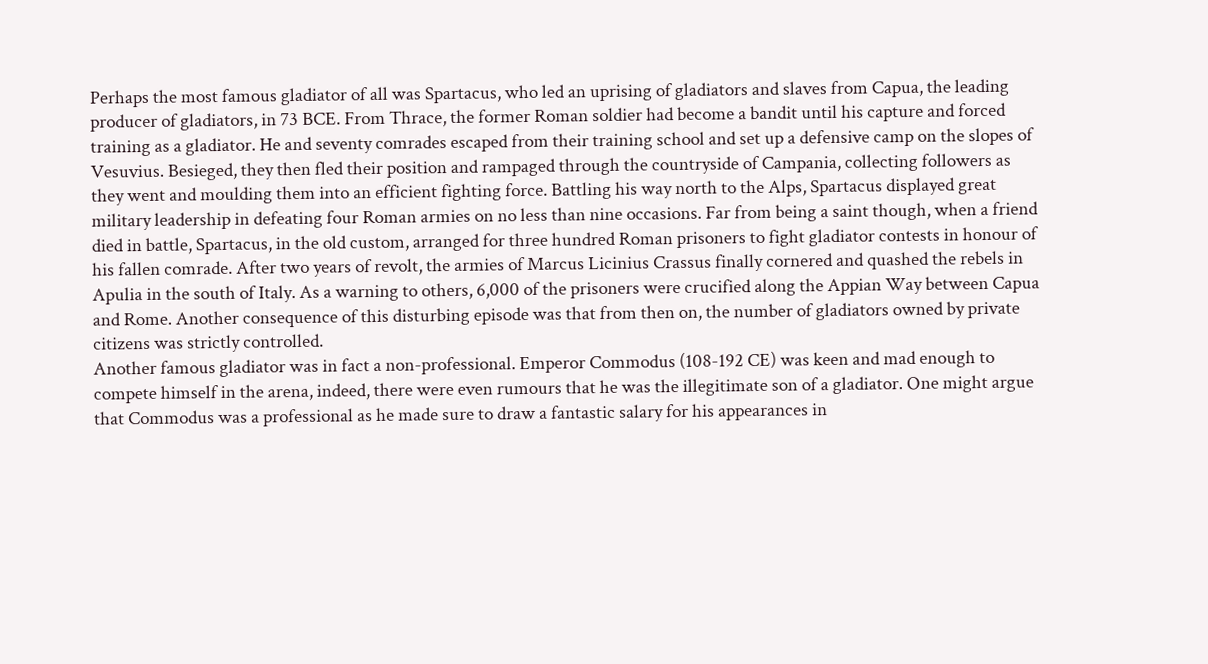Perhaps the most famous gladiator of all was Spartacus, who led an uprising of gladiators and slaves from Capua, the leading producer of gladiators, in 73 BCE. From Thrace, the former Roman soldier had become a bandit until his capture and forced training as a gladiator. He and seventy comrades escaped from their training school and set up a defensive camp on the slopes of Vesuvius. Besieged, they then fled their position and rampaged through the countryside of Campania, collecting followers as they went and moulding them into an efficient fighting force. Battling his way north to the Alps, Spartacus displayed great military leadership in defeating four Roman armies on no less than nine occasions. Far from being a saint though, when a friend died in battle, Spartacus, in the old custom, arranged for three hundred Roman prisoners to fight gladiator contests in honour of his fallen comrade. After two years of revolt, the armies of Marcus Licinius Crassus finally cornered and quashed the rebels in Apulia in the south of Italy. As a warning to others, 6,000 of the prisoners were crucified along the Appian Way between Capua and Rome. Another consequence of this disturbing episode was that from then on, the number of gladiators owned by private citizens was strictly controlled.
Another famous gladiator was in fact a non-professional. Emperor Commodus (108-192 CE) was keen and mad enough to compete himself in the arena, indeed, there were even rumours that he was the illegitimate son of a gladiator. One might argue that Commodus was a professional as he made sure to draw a fantastic salary for his appearances in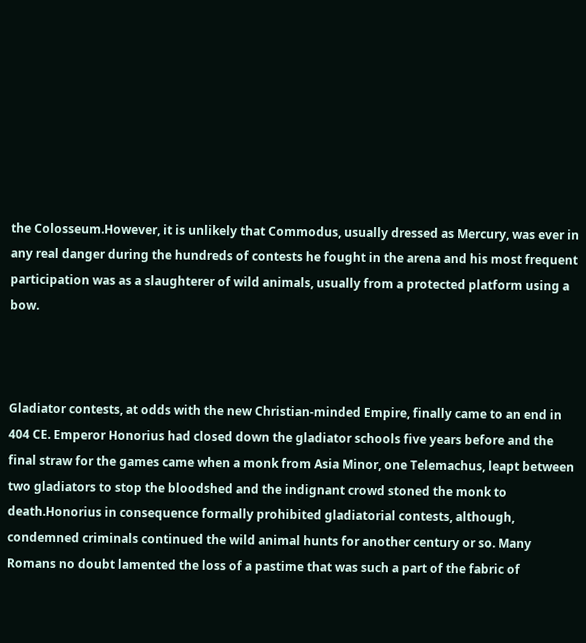the Colosseum.However, it is unlikely that Commodus, usually dressed as Mercury, was ever in any real danger during the hundreds of contests he fought in the arena and his most frequent participation was as a slaughterer of wild animals, usually from a protected platform using a bow.



Gladiator contests, at odds with the new Christian-minded Empire, finally came to an end in 404 CE. Emperor Honorius had closed down the gladiator schools five years before and the final straw for the games came when a monk from Asia Minor, one Telemachus, leapt between two gladiators to stop the bloodshed and the indignant crowd stoned the monk to death.Honorius in consequence formally prohibited gladiatorial contests, although, condemned criminals continued the wild animal hunts for another century or so. Many Romans no doubt lamented the loss of a pastime that was such a part of the fabric of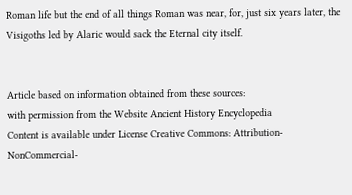Roman life but the end of all things Roman was near, for, just six years later, the Visigoths led by Alaric would sack the Eternal city itself.


Article based on information obtained from these sources:
with permission from the Website Ancient History Encyclopedia
Content is available under License Creative Commons: Attribution-NonCommercial-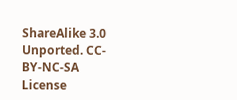ShareAlike 3.0 Unported. CC-BY-NC-SA License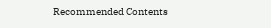Recommended Contents